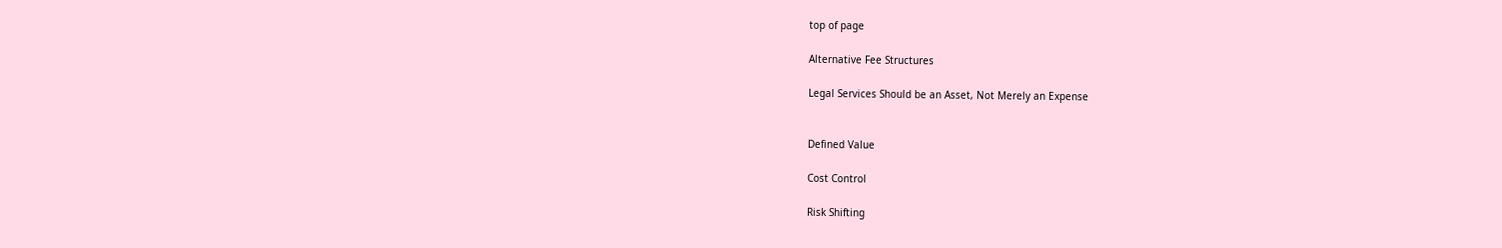top of page

Alternative Fee Structures

Legal Services Should be an Asset, Not Merely an Expense


Defined Value

Cost Control

Risk Shifting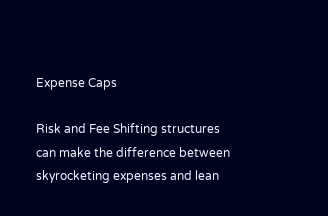Expense Caps

Risk and Fee Shifting structures can make the difference between skyrocketing expenses and lean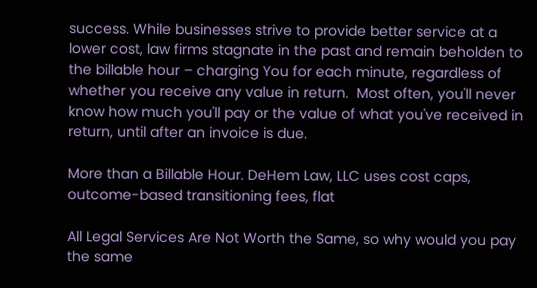success. While businesses strive to provide better service at a lower cost, law firms stagnate in the past and remain beholden to the billable hour – charging You for each minute, regardless of whether you receive any value in return.  Most often, you'll never know how much you'll pay or the value of what you've received in return, until after an invoice is due.

More than a Billable Hour. DeHem Law, LLC uses cost caps, outcome-based transitioning fees, flat

All Legal Services Are Not Worth the Same, so why would you pay the same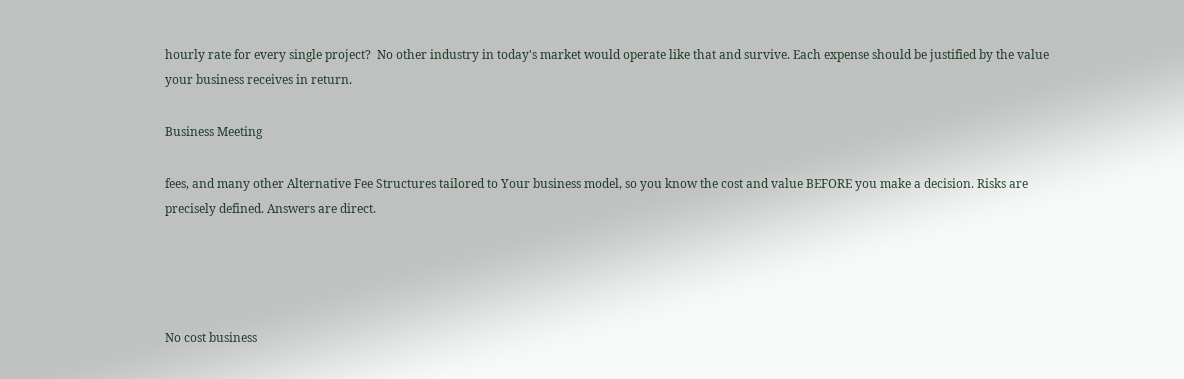hourly rate for every single project?  No other industry in today's market would operate like that and survive. Each expense should be justified by the value your business receives in return.

Business Meeting

fees, and many other Alternative Fee Structures tailored to Your business model, so you know the cost and value BEFORE you make a decision. Risks are precisely defined. Answers are direct.




No cost business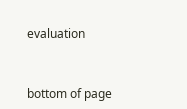evaluation



bottom of page